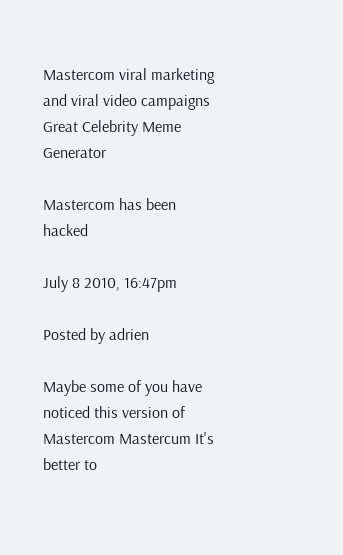Mastercom viral marketing and viral video campaigns
Great Celebrity Meme Generator

Mastercom has been hacked

July 8 2010, 16:47pm

Posted by adrien

Maybe some of you have noticed this version of Mastercom Mastercum It's better to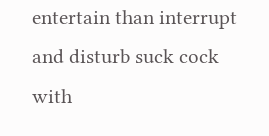entertain than interrupt and disturb suck cock with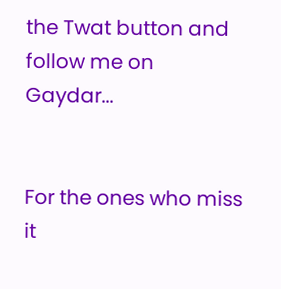the Twat button and follow me on Gaydar...


For the ones who miss it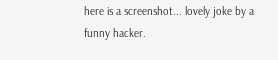here is a screenshot... lovely joke by a funny hacker.